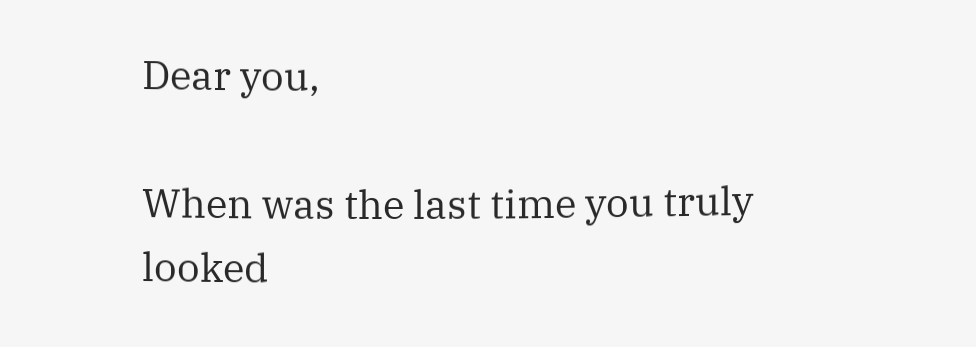Dear you,

When was the last time you truly looked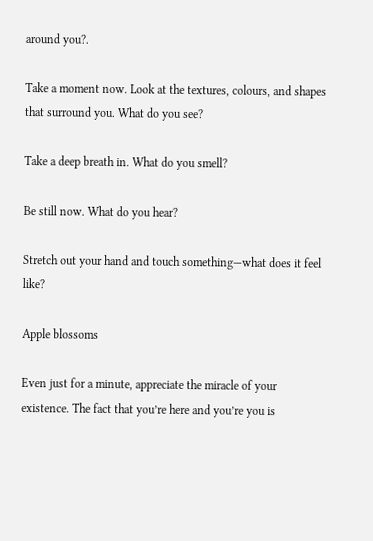around you?.

Take a moment now. Look at the textures, colours, and shapes that surround you. What do you see?

Take a deep breath in. What do you smell?

Be still now. What do you hear?

Stretch out your hand and touch something—what does it feel like?

Apple blossoms

Even just for a minute, appreciate the miracle of your existence. The fact that you’re here and you’re you is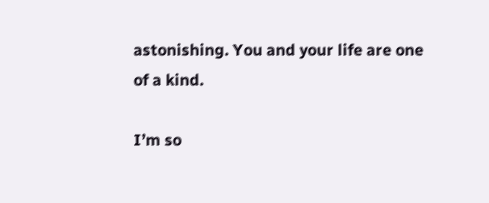astonishing. You and your life are one of a kind.

I’m so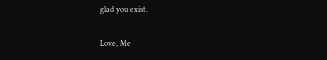glad you exist.

Love, Me